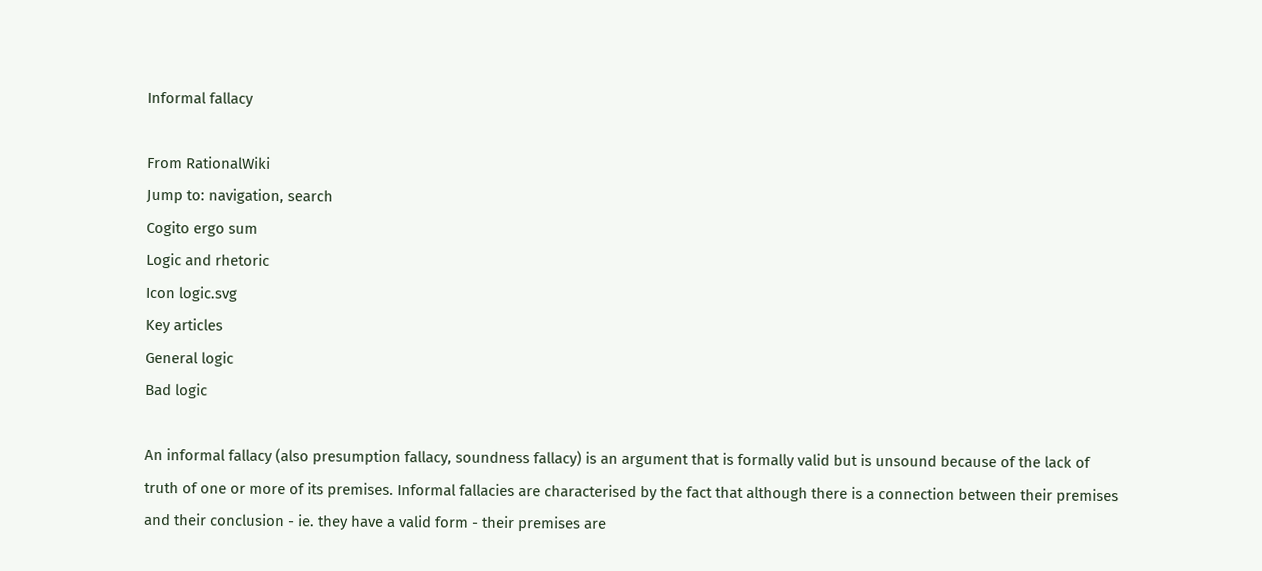Informal fallacy

From RationalWiki
Jump to: navigation, search
Cogito ergo sum
Logic and rhetoric
Icon logic.svg
Key articles
General logic
Bad logic

An informal fallacy (also presumption fallacy, soundness fallacy) is an argument that is formally valid but is unsound because of the lack of truth of one or more of its premises. Informal fallacies are characterised by the fact that although there is a connection between their premises and their conclusion - ie. they have a valid form - their premises are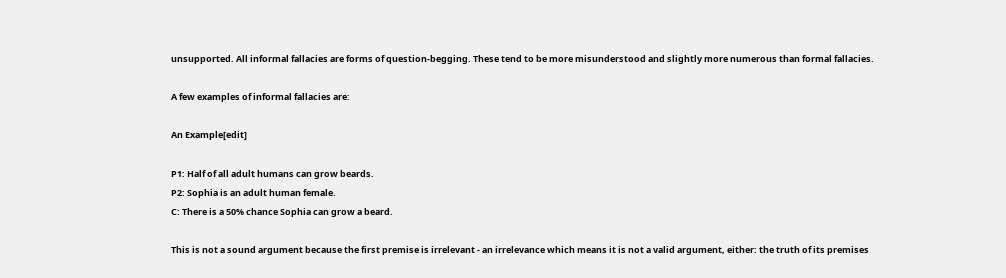unsupported. All informal fallacies are forms of question-begging. These tend to be more misunderstood and slightly more numerous than formal fallacies.

A few examples of informal fallacies are:

An Example[edit]

P1: Half of all adult humans can grow beards.
P2: Sophia is an adult human female.
C: There is a 50% chance Sophia can grow a beard.

This is not a sound argument because the first premise is irrelevant - an irrelevance which means it is not a valid argument, either: the truth of its premises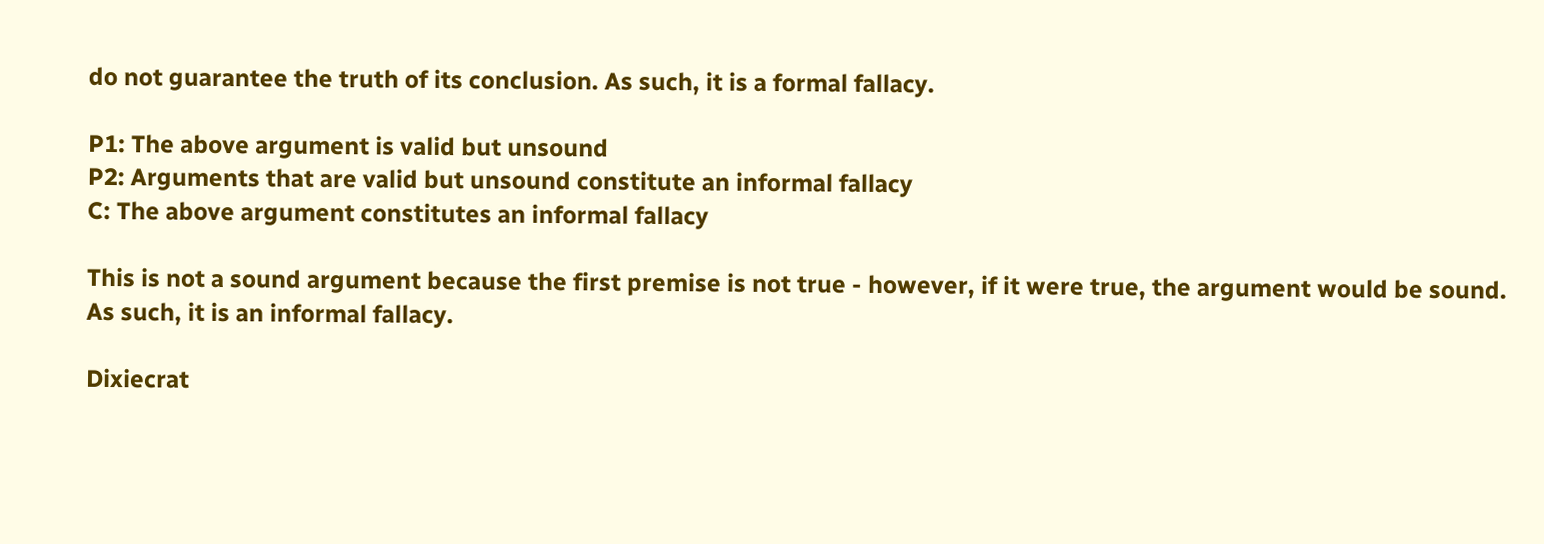do not guarantee the truth of its conclusion. As such, it is a formal fallacy.

P1: The above argument is valid but unsound
P2: Arguments that are valid but unsound constitute an informal fallacy
C: The above argument constitutes an informal fallacy

This is not a sound argument because the first premise is not true - however, if it were true, the argument would be sound. As such, it is an informal fallacy.

Dixiecrat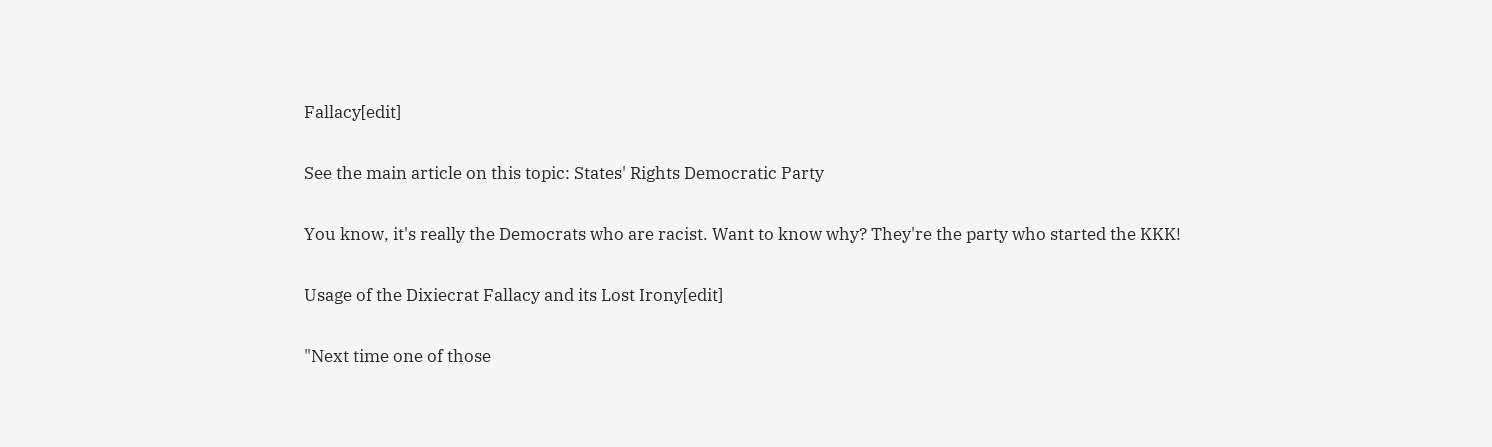Fallacy[edit]

See the main article on this topic: States' Rights Democratic Party

You know, it's really the Democrats who are racist. Want to know why? They're the party who started the KKK!

Usage of the Dixiecrat Fallacy and its Lost Irony[edit]

"Next time one of those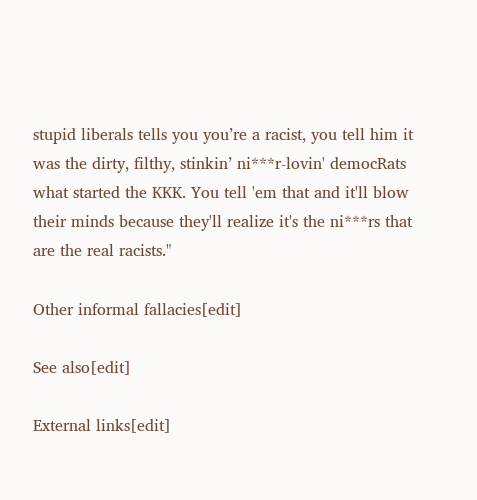stupid liberals tells you you’re a racist, you tell him it was the dirty, filthy, stinkin’ ni***r-lovin' democRats what started the KKK. You tell 'em that and it'll blow their minds because they'll realize it's the ni***rs that are the real racists."

Other informal fallacies[edit]

See also[edit]

External links[edit]